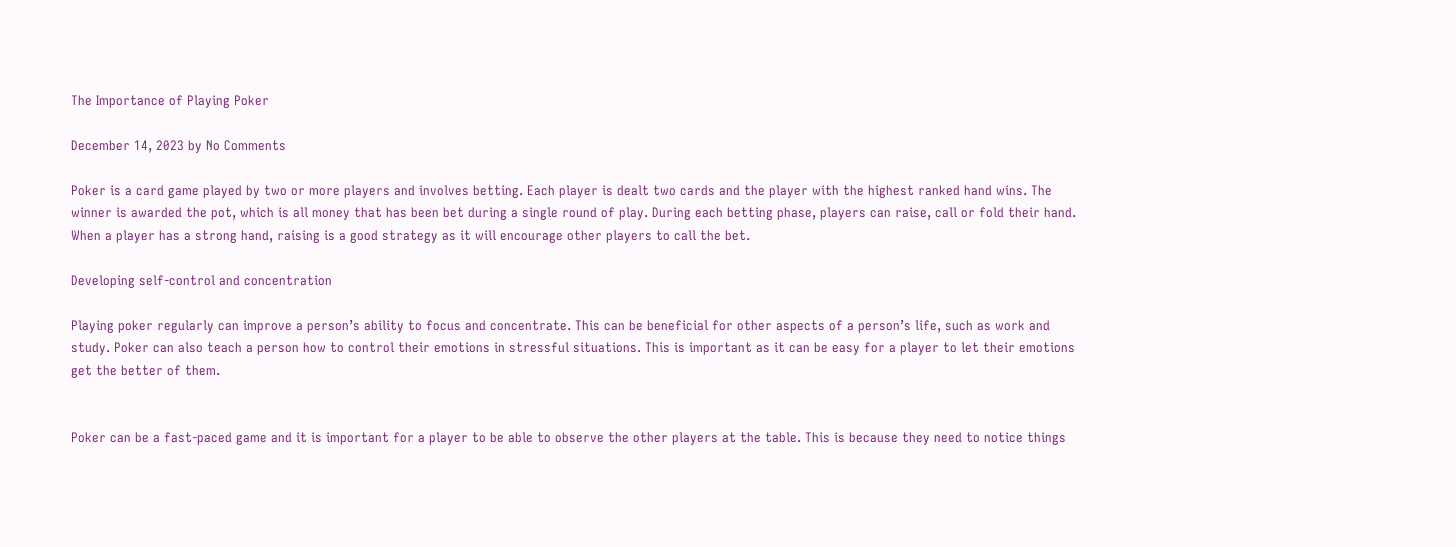The Importance of Playing Poker

December 14, 2023 by No Comments

Poker is a card game played by two or more players and involves betting. Each player is dealt two cards and the player with the highest ranked hand wins. The winner is awarded the pot, which is all money that has been bet during a single round of play. During each betting phase, players can raise, call or fold their hand. When a player has a strong hand, raising is a good strategy as it will encourage other players to call the bet.

Developing self-control and concentration

Playing poker regularly can improve a person’s ability to focus and concentrate. This can be beneficial for other aspects of a person’s life, such as work and study. Poker can also teach a person how to control their emotions in stressful situations. This is important as it can be easy for a player to let their emotions get the better of them.


Poker can be a fast-paced game and it is important for a player to be able to observe the other players at the table. This is because they need to notice things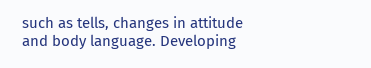such as tells, changes in attitude and body language. Developing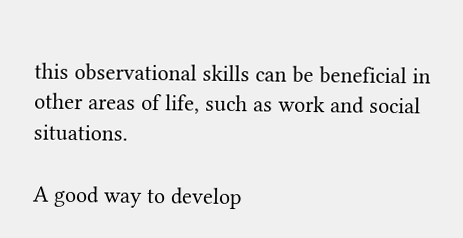this observational skills can be beneficial in other areas of life, such as work and social situations.

A good way to develop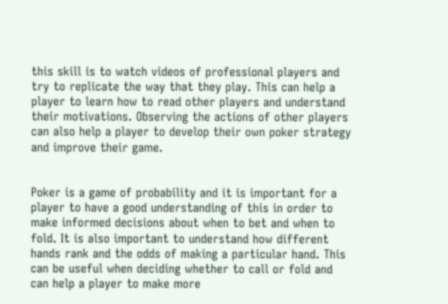this skill is to watch videos of professional players and try to replicate the way that they play. This can help a player to learn how to read other players and understand their motivations. Observing the actions of other players can also help a player to develop their own poker strategy and improve their game.


Poker is a game of probability and it is important for a player to have a good understanding of this in order to make informed decisions about when to bet and when to fold. It is also important to understand how different hands rank and the odds of making a particular hand. This can be useful when deciding whether to call or fold and can help a player to make more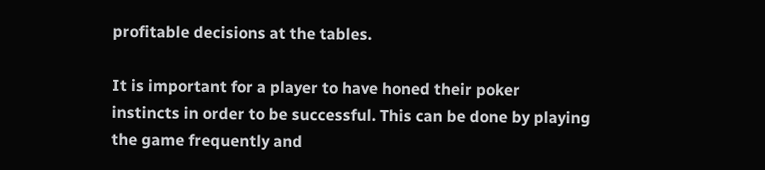profitable decisions at the tables.

It is important for a player to have honed their poker instincts in order to be successful. This can be done by playing the game frequently and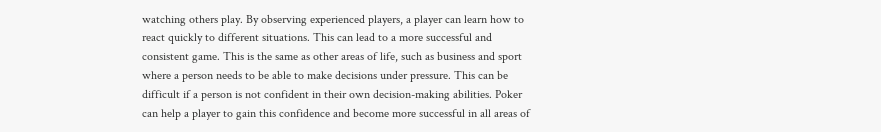watching others play. By observing experienced players, a player can learn how to react quickly to different situations. This can lead to a more successful and consistent game. This is the same as other areas of life, such as business and sport where a person needs to be able to make decisions under pressure. This can be difficult if a person is not confident in their own decision-making abilities. Poker can help a player to gain this confidence and become more successful in all areas of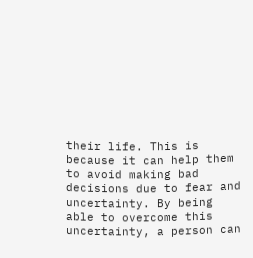their life. This is because it can help them to avoid making bad decisions due to fear and uncertainty. By being able to overcome this uncertainty, a person can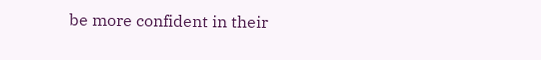be more confident in their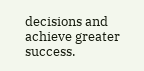decisions and achieve greater success.